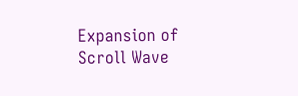Expansion of Scroll Wave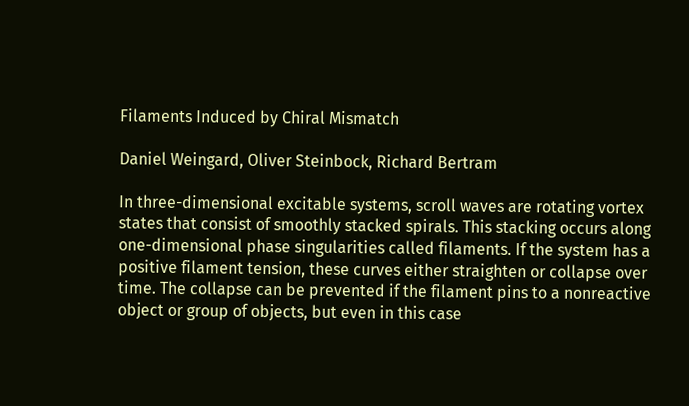Filaments Induced by Chiral Mismatch

Daniel Weingard, Oliver Steinbock, Richard Bertram

In three-dimensional excitable systems, scroll waves are rotating vortex states that consist of smoothly stacked spirals. This stacking occurs along one-dimensional phase singularities called filaments. If the system has a positive filament tension, these curves either straighten or collapse over time. The collapse can be prevented if the filament pins to a nonreactive object or group of objects, but even in this case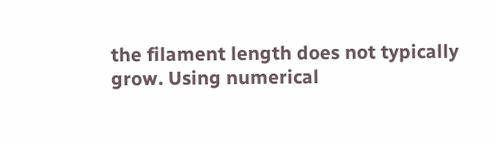the filament length does not typically grow. Using numerical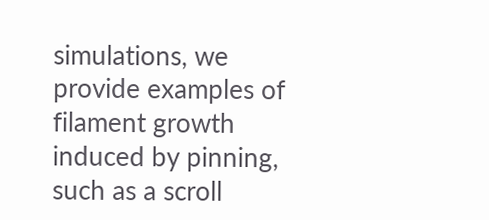simulations, we provide examples of filament growth induced by pinning, such as a scroll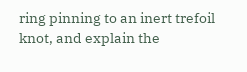ring pinning to an inert trefoil knot, and explain the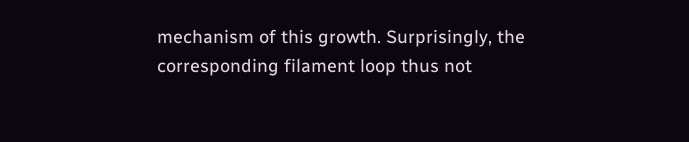mechanism of this growth. Surprisingly, the corresponding filament loop thus not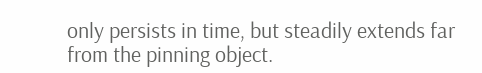only persists in time, but steadily extends far from the pinning object.